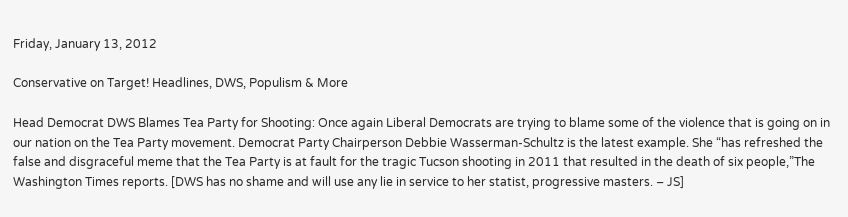Friday, January 13, 2012

Conservative on Target! Headlines, DWS, Populism & More

Head Democrat DWS Blames Tea Party for Shooting: Once again Liberal Democrats are trying to blame some of the violence that is going on in our nation on the Tea Party movement. Democrat Party Chairperson Debbie Wasserman-Schultz is the latest example. She “has refreshed the false and disgraceful meme that the Tea Party is at fault for the tragic Tucson shooting in 2011 that resulted in the death of six people,”The Washington Times reports. [DWS has no shame and will use any lie in service to her statist, progressive masters. – JS]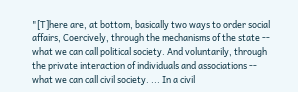"[T]here are, at bottom, basically two ways to order social affairs, Coercively, through the mechanisms of the state -- what we can call political society. And voluntarily, through the private interaction of individuals and associations -- what we can call civil society. ... In a civil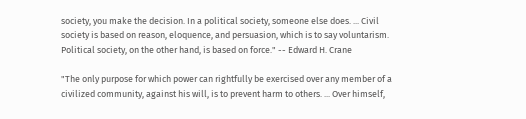society, you make the decision. In a political society, someone else does. ... Civil society is based on reason, eloquence, and persuasion, which is to say voluntarism. Political society, on the other hand, is based on force." -- Edward H. Crane

"The only purpose for which power can rightfully be exercised over any member of a civilized community, against his will, is to prevent harm to others. ... Over himself,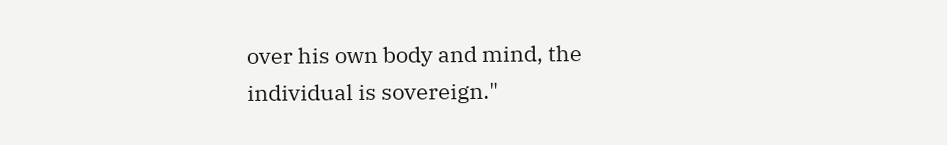over his own body and mind, the individual is sovereign."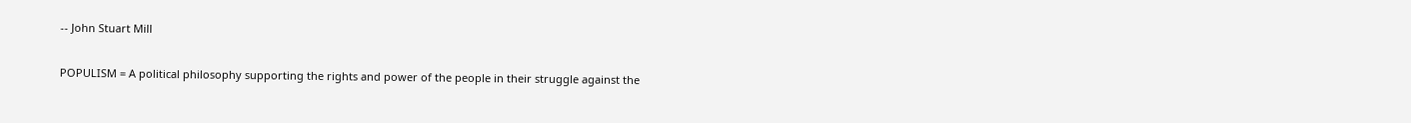-- John Stuart Mill

POPULISM = A political philosophy supporting the rights and power of the people in their struggle against the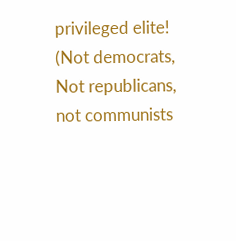privileged elite! (Not democrats, Not republicans, not communists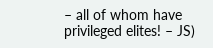– all of whom have privileged elites! – JS)